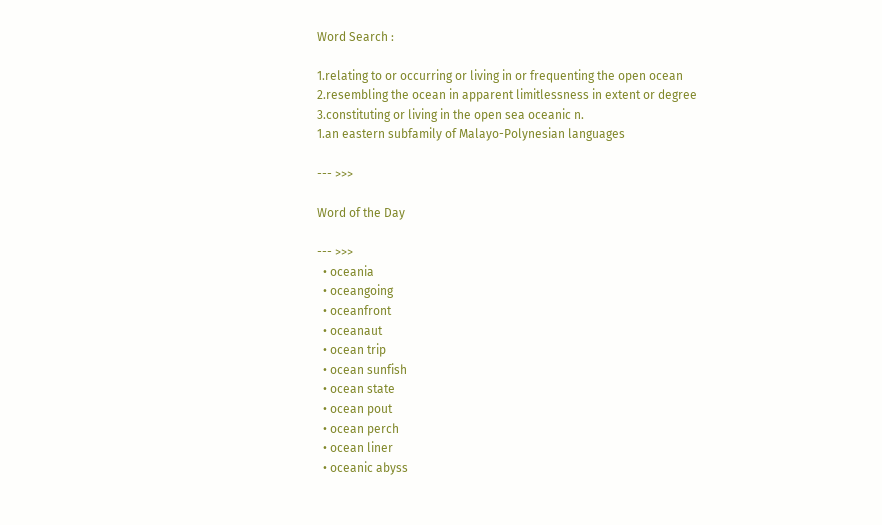Word Search :

1.relating to or occurring or living in or frequenting the open ocean
2.resembling the ocean in apparent limitlessness in extent or degree
3.constituting or living in the open sea oceanic n.
1.an eastern subfamily of Malayo-Polynesian languages

--- >>>

Word of the Day

--- >>>
  • oceania
  • oceangoing
  • oceanfront
  • oceanaut
  • ocean trip
  • ocean sunfish
  • ocean state
  • ocean pout
  • ocean perch
  • ocean liner
  • oceanic abyss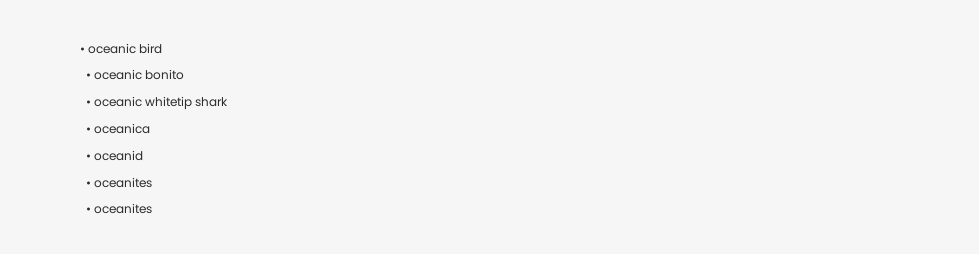• oceanic bird
  • oceanic bonito
  • oceanic whitetip shark
  • oceanica
  • oceanid
  • oceanites
  • oceanites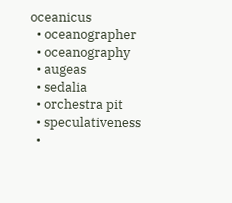oceanicus
  • oceanographer
  • oceanography
  • augeas
  • sedalia
  • orchestra pit
  • speculativeness
  •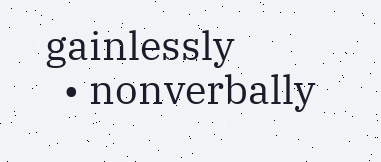gainlessly
  • nonverbally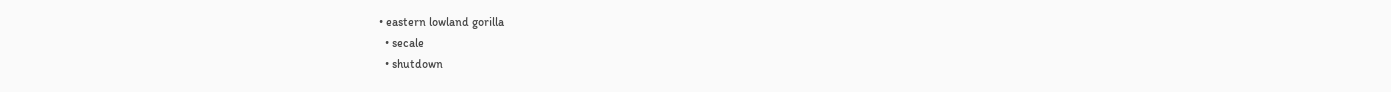• eastern lowland gorilla
  • secale
  • shutdown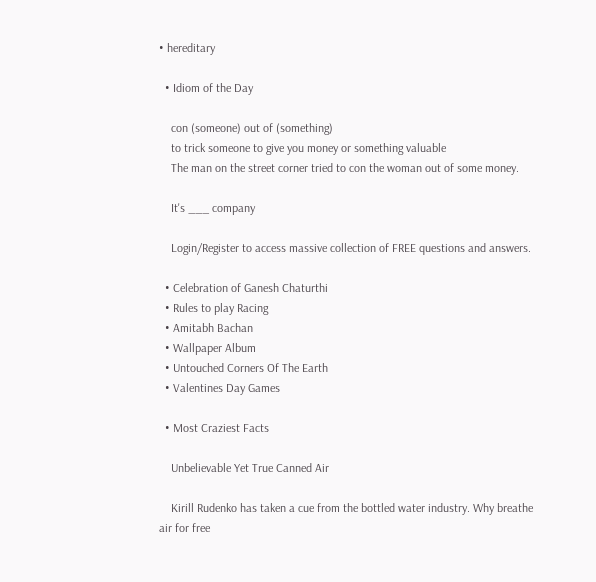• hereditary

  • Idiom of the Day

    con (someone) out of (something)
    to trick someone to give you money or something valuable
    The man on the street corner tried to con the woman out of some money.

    It's ___ company

    Login/Register to access massive collection of FREE questions and answers.

  • Celebration of Ganesh Chaturthi
  • Rules to play Racing
  • Amitabh Bachan
  • Wallpaper Album
  • Untouched Corners Of The Earth
  • Valentines Day Games

  • Most Craziest Facts

    Unbelievable Yet True Canned Air

    Kirill Rudenko has taken a cue from the bottled water industry. Why breathe air for free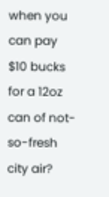when you can pay $10 bucks for a 12oz can of not-so-fresh city air?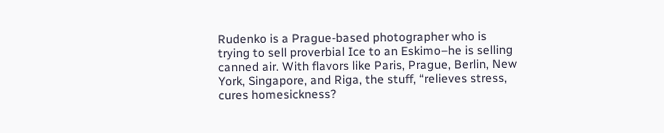Rudenko is a Prague-based photographer who is trying to sell proverbial Ice to an Eskimo–he is selling canned air. With flavors like Paris, Prague, Berlin, New York, Singapore, and Riga, the stuff, “relieves stress, cures homesickness?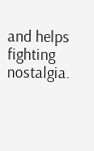and helps fighting nostalgia.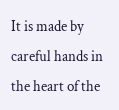It is made by careful hands in the heart of the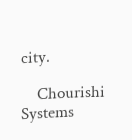city.

    Chourishi Systems